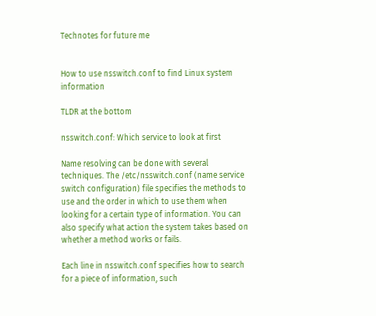Technotes for future me


How to use nsswitch.conf to find Linux system information

TLDR at the bottom

nsswitch.conf: Which service to look at first

Name resolving can be done with several techniques. The /etc/nsswitch.conf (name service switch configuration) file specifies the methods to use and the order in which to use them when looking for a certain type of information. You can also specify what action the system takes based on whether a method works or fails.

Each line in nsswitch.conf specifies how to search for a piece of information, such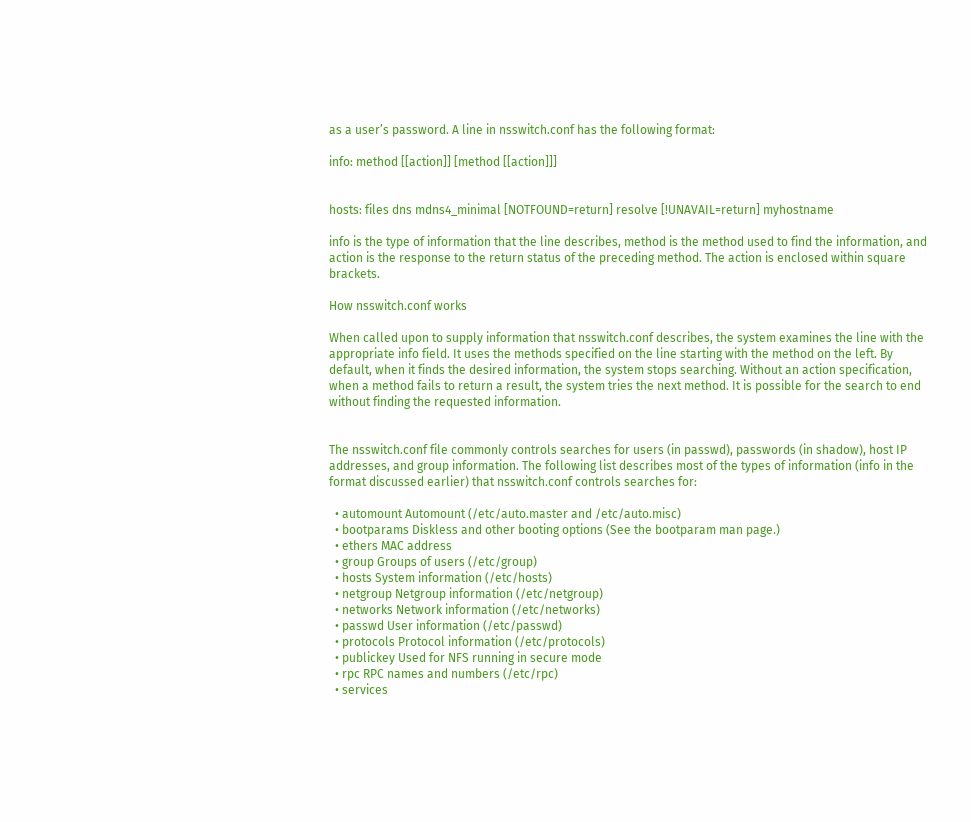as a user’s password. A line in nsswitch.conf has the following format:

info: method [[action]] [method [[action]]]


hosts: files dns mdns4_minimal [NOTFOUND=return] resolve [!UNAVAIL=return] myhostname

info is the type of information that the line describes, method is the method used to find the information, and action is the response to the return status of the preceding method. The action is enclosed within square brackets.

How nsswitch.conf works

When called upon to supply information that nsswitch.conf describes, the system examines the line with the appropriate info field. It uses the methods specified on the line starting with the method on the left. By default, when it finds the desired information, the system stops searching. Without an action specification, when a method fails to return a result, the system tries the next method. It is possible for the search to end without finding the requested information.


The nsswitch.conf file commonly controls searches for users (in passwd), passwords (in shadow), host IP addresses, and group information. The following list describes most of the types of information (info in the format discussed earlier) that nsswitch.conf controls searches for:

  • automount Automount (/etc/auto.master and /etc/auto.misc)
  • bootparams Diskless and other booting options (See the bootparam man page.)
  • ethers MAC address
  • group Groups of users (/etc/group)
  • hosts System information (/etc/hosts)
  • netgroup Netgroup information (/etc/netgroup)
  • networks Network information (/etc/networks)
  • passwd User information (/etc/passwd)
  • protocols Protocol information (/etc/protocols)
  • publickey Used for NFS running in secure mode
  • rpc RPC names and numbers (/etc/rpc)
  • services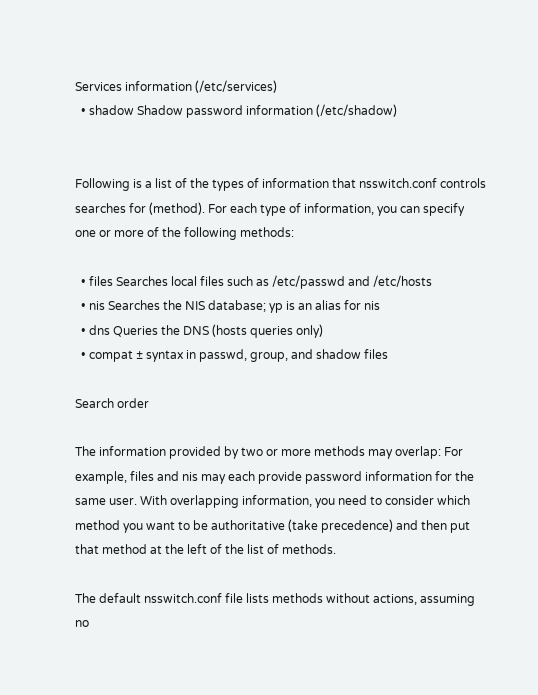Services information (/etc/services)
  • shadow Shadow password information (/etc/shadow)


Following is a list of the types of information that nsswitch.conf controls searches for (method). For each type of information, you can specify one or more of the following methods:

  • files Searches local files such as /etc/passwd and /etc/hosts
  • nis Searches the NIS database; yp is an alias for nis
  • dns Queries the DNS (hosts queries only)
  • compat ± syntax in passwd, group, and shadow files

Search order

The information provided by two or more methods may overlap: For example, files and nis may each provide password information for the same user. With overlapping information, you need to consider which method you want to be authoritative (take precedence) and then put that method at the left of the list of methods.

The default nsswitch.conf file lists methods without actions, assuming no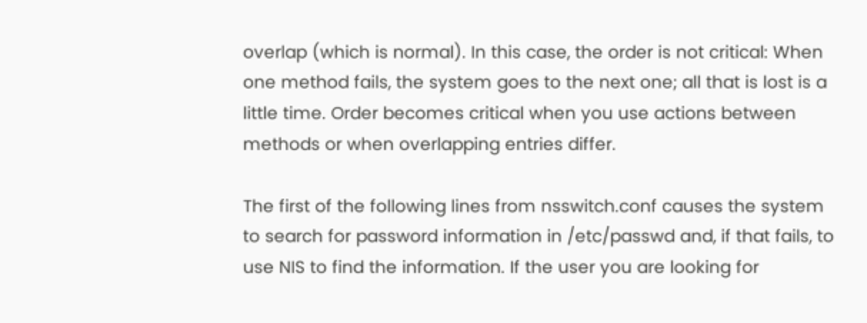overlap (which is normal). In this case, the order is not critical: When one method fails, the system goes to the next one; all that is lost is a little time. Order becomes critical when you use actions between methods or when overlapping entries differ.

The first of the following lines from nsswitch.conf causes the system to search for password information in /etc/passwd and, if that fails, to use NIS to find the information. If the user you are looking for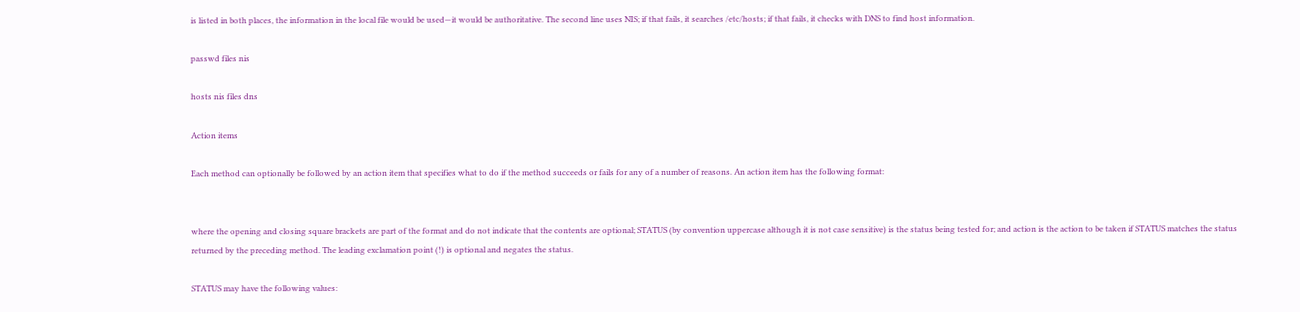is listed in both places, the information in the local file would be used—it would be authoritative. The second line uses NIS; if that fails, it searches /etc/hosts; if that fails, it checks with DNS to find host information.

passwd files nis

hosts nis files dns

Action items

Each method can optionally be followed by an action item that specifies what to do if the method succeeds or fails for any of a number of reasons. An action item has the following format:


where the opening and closing square brackets are part of the format and do not indicate that the contents are optional; STATUS (by convention uppercase although it is not case sensitive) is the status being tested for; and action is the action to be taken if STATUS matches the status returned by the preceding method. The leading exclamation point (!) is optional and negates the status.

STATUS may have the following values: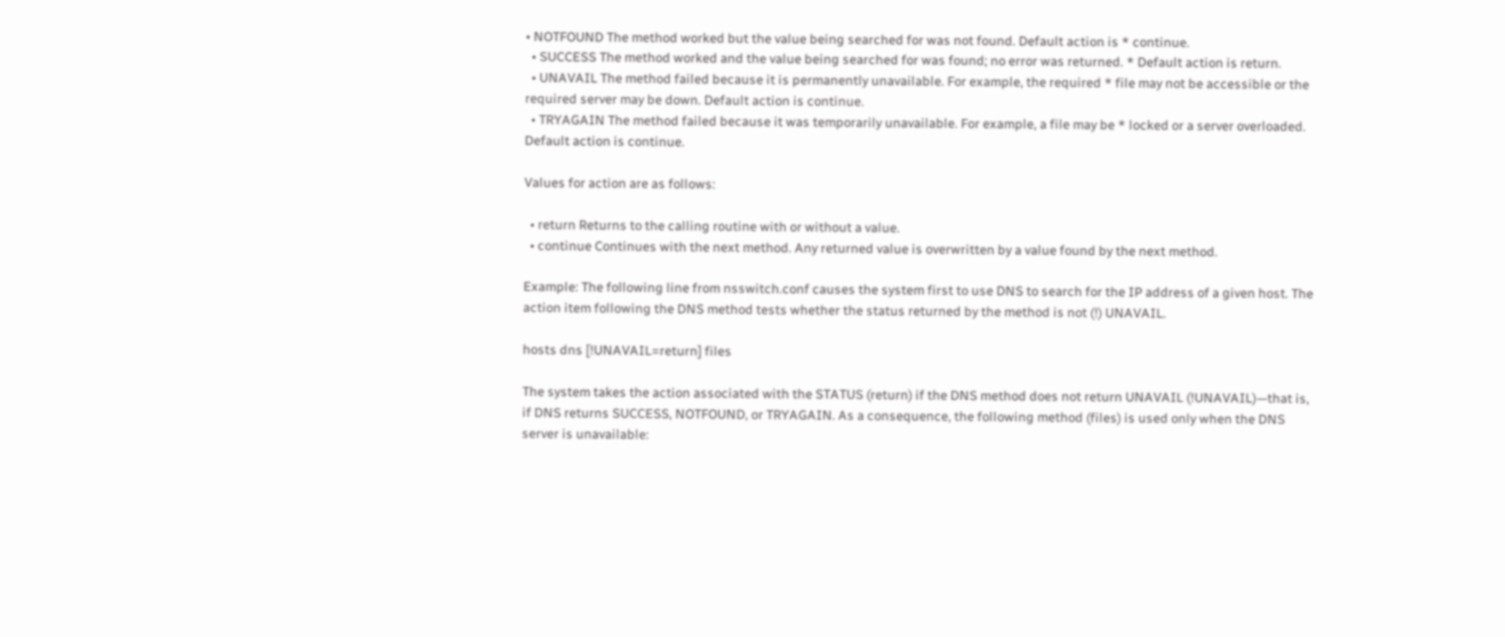• NOTFOUND The method worked but the value being searched for was not found. Default action is * continue.
  • SUCCESS The method worked and the value being searched for was found; no error was returned. * Default action is return.
  • UNAVAIL The method failed because it is permanently unavailable. For example, the required * file may not be accessible or the required server may be down. Default action is continue.
  • TRYAGAIN The method failed because it was temporarily unavailable. For example, a file may be * locked or a server overloaded. Default action is continue.

Values for action are as follows:

  • return Returns to the calling routine with or without a value.
  • continue Continues with the next method. Any returned value is overwritten by a value found by the next method.

Example: The following line from nsswitch.conf causes the system first to use DNS to search for the IP address of a given host. The action item following the DNS method tests whether the status returned by the method is not (!) UNAVAIL.

hosts dns [!UNAVAIL=return] files

The system takes the action associated with the STATUS (return) if the DNS method does not return UNAVAIL (!UNAVAIL)—that is, if DNS returns SUCCESS, NOTFOUND, or TRYAGAIN. As a consequence, the following method (files) is used only when the DNS server is unavailable: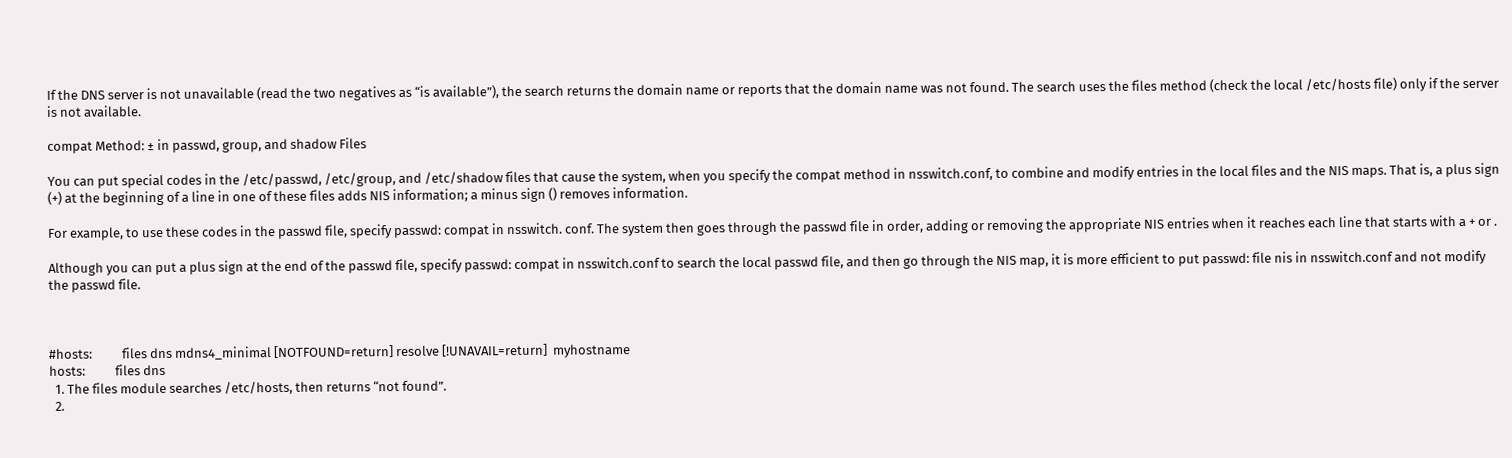If the DNS server is not unavailable (read the two negatives as “is available”), the search returns the domain name or reports that the domain name was not found. The search uses the files method (check the local /etc/hosts file) only if the server is not available.

compat Method: ± in passwd, group, and shadow Files

You can put special codes in the /etc/passwd, /etc/group, and /etc/shadow files that cause the system, when you specify the compat method in nsswitch.conf, to combine and modify entries in the local files and the NIS maps. That is, a plus sign (+) at the beginning of a line in one of these files adds NIS information; a minus sign () removes information.

For example, to use these codes in the passwd file, specify passwd: compat in nsswitch. conf. The system then goes through the passwd file in order, adding or removing the appropriate NIS entries when it reaches each line that starts with a + or .

Although you can put a plus sign at the end of the passwd file, specify passwd: compat in nsswitch.conf to search the local passwd file, and then go through the NIS map, it is more efficient to put passwd: file nis in nsswitch.conf and not modify the passwd file.



#hosts:          files dns mdns4_minimal [NOTFOUND=return] resolve [!UNAVAIL=return]  myhostname
hosts:          files dns
  1. The files module searches /etc/hosts, then returns “not found”.
  2.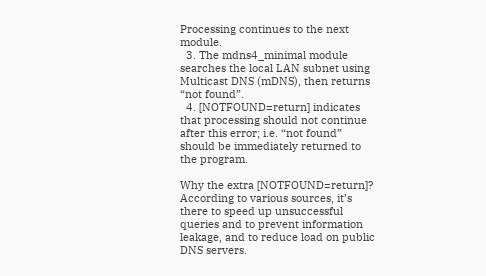Processing continues to the next module.
  3. The mdns4_minimal module searches the local LAN subnet using Multicast DNS (mDNS), then returns “not found”.
  4. [NOTFOUND=return] indicates that processing should not continue after this error; i.e. “not found” should be immediately returned to the program.

Why the extra [NOTFOUND=return]? According to various sources, it’s there to speed up unsuccessful queries and to prevent information leakage, and to reduce load on public DNS servers.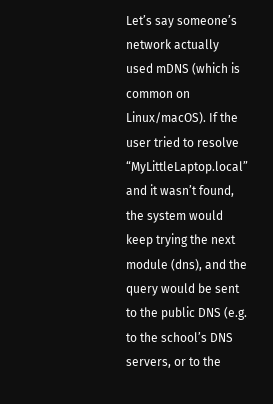Let’s say someone’s network actually used mDNS (which is common on Linux/macOS). If the user tried to resolve “MyLittleLaptop.local” and it wasn’t found, the system would keep trying the next module (dns), and the query would be sent to the public DNS (e.g. to the school’s DNS servers, or to the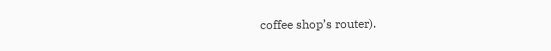coffee shop’s router).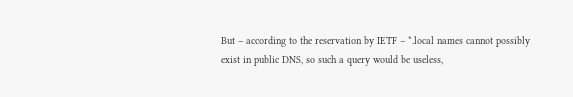But – according to the reservation by IETF – *.local names cannot possibly exist in public DNS, so such a query would be useless,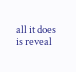all it does is reveal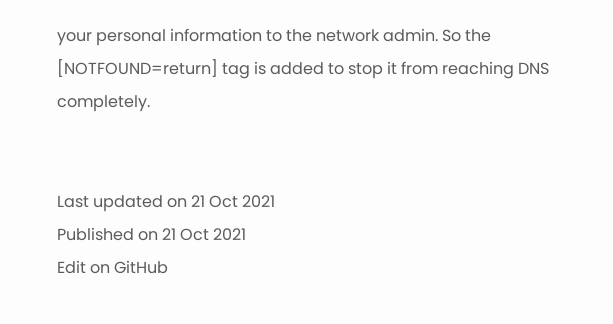your personal information to the network admin. So the [NOTFOUND=return] tag is added to stop it from reaching DNS completely.


Last updated on 21 Oct 2021
Published on 21 Oct 2021
Edit on GitHub